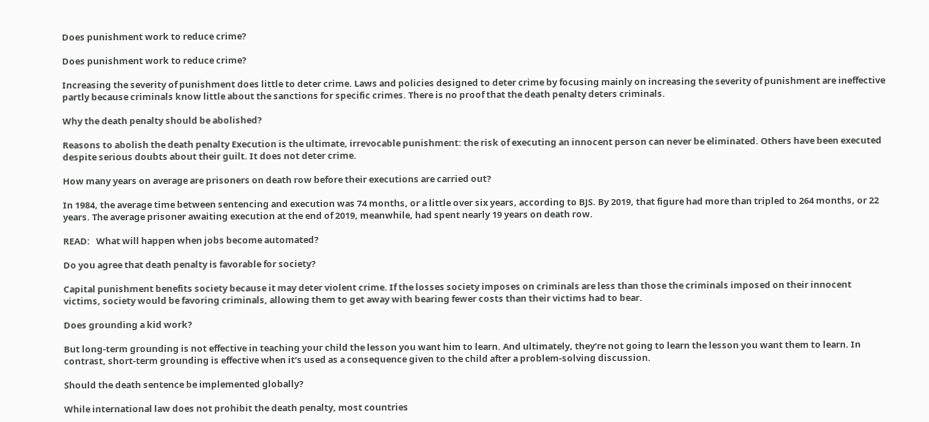Does punishment work to reduce crime?

Does punishment work to reduce crime?

Increasing the severity of punishment does little to deter crime. Laws and policies designed to deter crime by focusing mainly on increasing the severity of punishment are ineffective partly because criminals know little about the sanctions for specific crimes. There is no proof that the death penalty deters criminals.

Why the death penalty should be abolished?

Reasons to abolish the death penalty Execution is the ultimate, irrevocable punishment: the risk of executing an innocent person can never be eliminated. Others have been executed despite serious doubts about their guilt. It does not deter crime.

How many years on average are prisoners on death row before their executions are carried out?

In 1984, the average time between sentencing and execution was 74 months, or a little over six years, according to BJS. By 2019, that figure had more than tripled to 264 months, or 22 years. The average prisoner awaiting execution at the end of 2019, meanwhile, had spent nearly 19 years on death row.

READ:   What will happen when jobs become automated?

Do you agree that death penalty is favorable for society?

Capital punishment benefits society because it may deter violent crime. If the losses society imposes on criminals are less than those the criminals imposed on their innocent victims, society would be favoring criminals, allowing them to get away with bearing fewer costs than their victims had to bear.

Does grounding a kid work?

But long-term grounding is not effective in teaching your child the lesson you want him to learn. And ultimately, they’re not going to learn the lesson you want them to learn. In contrast, short-term grounding is effective when it’s used as a consequence given to the child after a problem-solving discussion.

Should the death sentence be implemented globally?

While international law does not prohibit the death penalty, most countries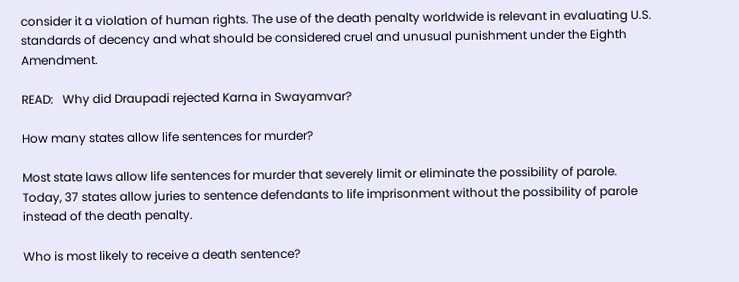consider it a violation of human rights. The use of the death penalty worldwide is relevant in evaluating U.S. standards of decency and what should be considered cruel and unusual punishment under the Eighth Amendment.

READ:   Why did Draupadi rejected Karna in Swayamvar?

How many states allow life sentences for murder?

Most state laws allow life sentences for murder that severely limit or eliminate the possibility of parole. Today, 37 states allow juries to sentence defendants to life imprisonment without the possibility of parole instead of the death penalty.

Who is most likely to receive a death sentence?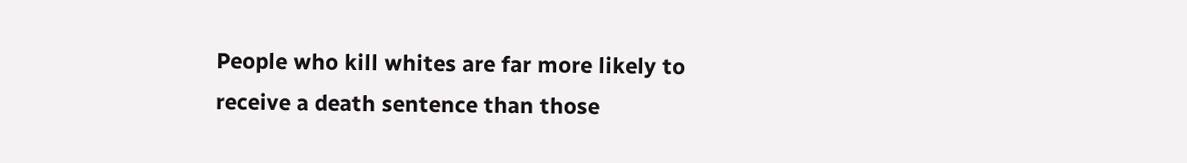People who kill whites are far more likely to receive a death sentence than those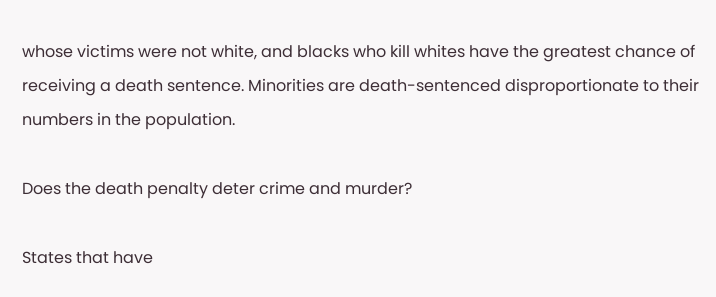whose victims were not white, and blacks who kill whites have the greatest chance of receiving a death sentence. Minorities are death-sentenced disproportionate to their numbers in the population.

Does the death penalty deter crime and murder?

States that have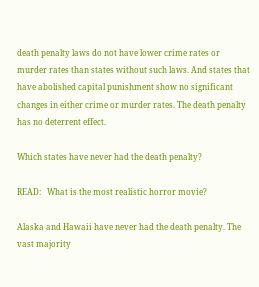death penalty laws do not have lower crime rates or murder rates than states without such laws. And states that have abolished capital punishment show no significant changes in either crime or murder rates. The death penalty has no deterrent effect.

Which states have never had the death penalty?

READ:   What is the most realistic horror movie?

Alaska and Hawaii have never had the death penalty. The vast majority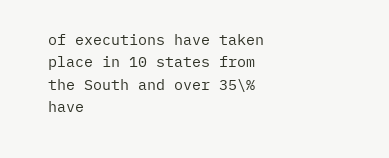of executions have taken place in 10 states from the South and over 35\% have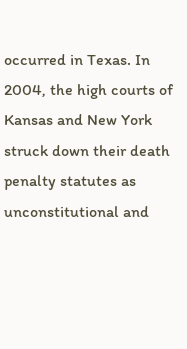occurred in Texas. In 2004, the high courts of Kansas and New York struck down their death penalty statutes as unconstitutional and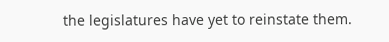the legislatures have yet to reinstate them.